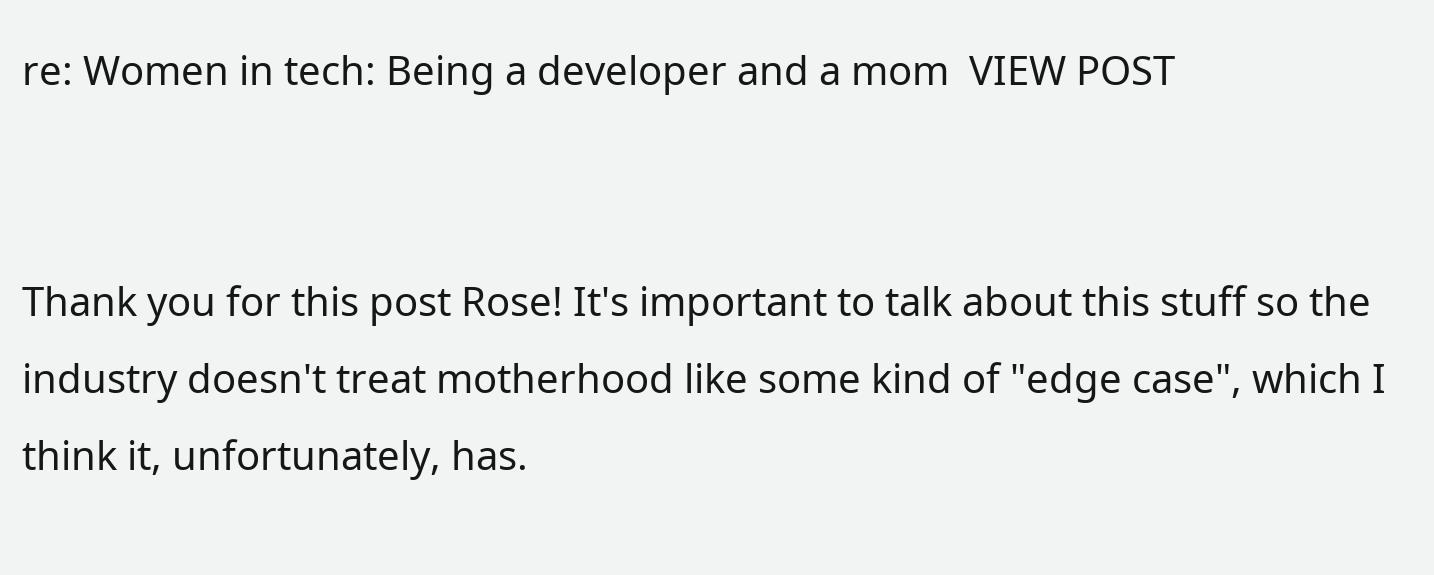re: Women in tech: Being a developer and a mom  VIEW POST


Thank you for this post Rose! It's important to talk about this stuff so the industry doesn't treat motherhood like some kind of "edge case", which I think it, unfortunately, has.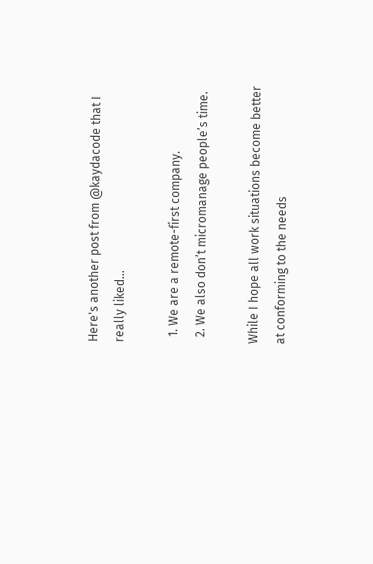Here's another post from @kaydacode that I really liked...

  1. We are a remote-first company.
  2. We also don’t micromanage people’s time.

While I hope all work situations become better at conforming to the needs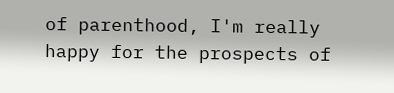of parenthood, I'm really happy for the prospects of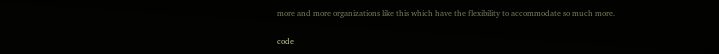more and more organizations like this which have the flexibility to accommodate so much more.

code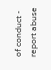of conduct - report abuse